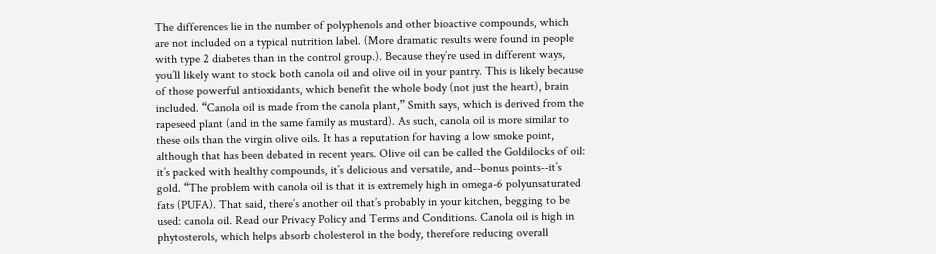The differences lie in the number of polyphenols and other bioactive compounds, which are not included on a typical nutrition label. (More dramatic results were found in people with type 2 diabetes than in the control group.). Because they’re used in different ways, you’ll likely want to stock both canola oil and olive oil in your pantry. This is likely because of those powerful antioxidants, which benefit the whole body (not just the heart), brain included. “Canola oil is made from the canola plant,” Smith says, which is derived from the rapeseed plant (and in the same family as mustard). As such, canola oil is more similar to these oils than the virgin olive oils. It has a reputation for having a low smoke point, although that has been debated in recent years. Olive oil can be called the Goldilocks of oil: it’s packed with healthy compounds, it’s delicious and versatile, and--bonus points--it’s gold. “The problem with canola oil is that it is extremely high in omega-6 polyunsaturated fats (PUFA). That said, there’s another oil that’s probably in your kitchen, begging to be used: canola oil. Read our Privacy Policy and Terms and Conditions. Canola oil is high in phytosterols, which helps absorb cholesterol in the body, therefore reducing overall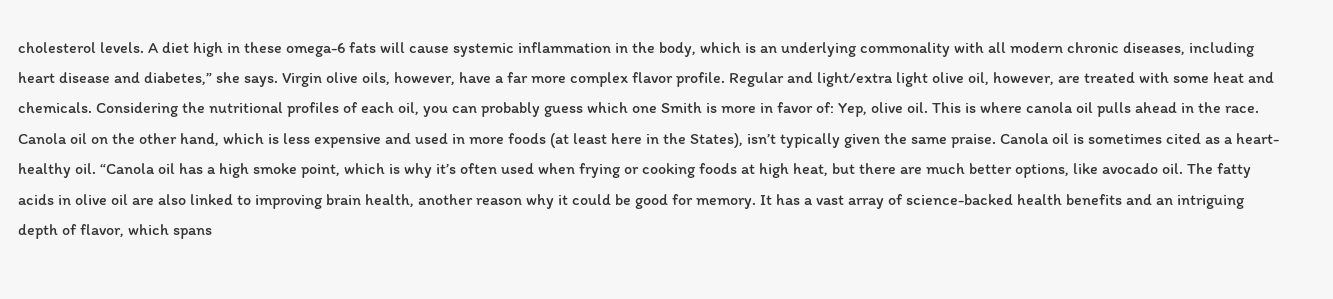cholesterol levels. A diet high in these omega-6 fats will cause systemic inflammation in the body, which is an underlying commonality with all modern chronic diseases, including heart disease and diabetes,” she says. Virgin olive oils, however, have a far more complex flavor profile. Regular and light/extra light olive oil, however, are treated with some heat and chemicals. Considering the nutritional profiles of each oil, you can probably guess which one Smith is more in favor of: Yep, olive oil. This is where canola oil pulls ahead in the race. Canola oil on the other hand, which is less expensive and used in more foods (at least here in the States), isn’t typically given the same praise. Canola oil is sometimes cited as a heart-healthy oil. “Canola oil has a high smoke point, which is why it’s often used when frying or cooking foods at high heat, but there are much better options, like avocado oil. The fatty acids in olive oil are also linked to improving brain health, another reason why it could be good for memory. It has a vast array of science-backed health benefits and an intriguing depth of flavor, which spans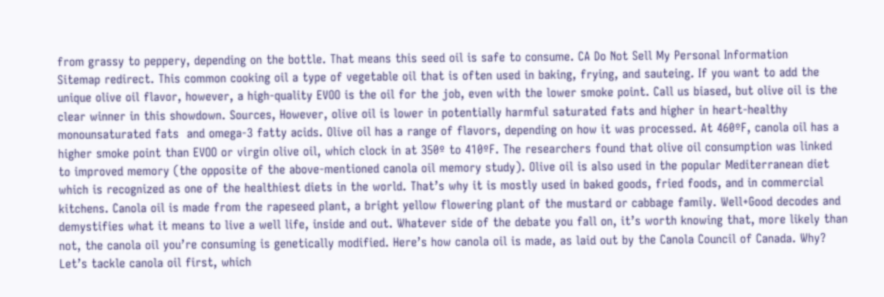from grassy to peppery, depending on the bottle. That means this seed oil is safe to consume. CA Do Not Sell My Personal Information     Sitemap redirect. This common cooking oil a type of vegetable oil that is often used in baking, frying, and sauteing. If you want to add the unique olive oil flavor, however, a high-quality EVOO is the oil for the job, even with the lower smoke point. Call us biased, but olive oil is the clear winner in this showdown. Sources, However, olive oil is lower in potentially harmful saturated fats and higher in heart-healthy monounsaturated fats  and omega-3 fatty acids. Olive oil has a range of flavors, depending on how it was processed. At 460ºF, canola oil has a higher smoke point than EVOO or virgin olive oil, which clock in at 350º to 410ºF. The researchers found that olive oil consumption was linked to improved memory (the opposite of the above-mentioned canola oil memory study). Olive oil is also used in the popular Mediterranean diet which is recognized as one of the healthiest diets in the world. That’s why it is mostly used in baked goods, fried foods, and in commercial kitchens. Canola oil is made from the rapeseed plant, a bright yellow flowering plant of the mustard or cabbage family. Well+Good decodes and demystifies what it means to live a well life, inside and out. Whatever side of the debate you fall on, it’s worth knowing that, more likely than not, the canola oil you’re consuming is genetically modified. Here’s how canola oil is made, as laid out by the Canola Council of Canada. Why? Let’s tackle canola oil first, which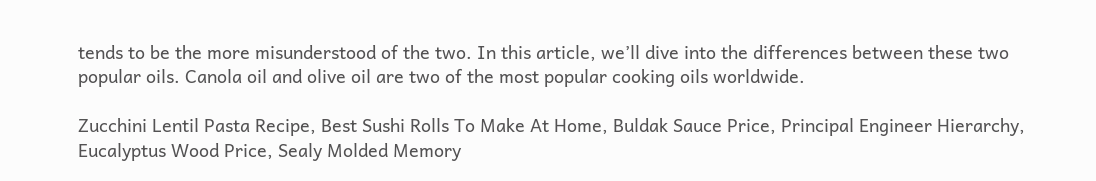tends to be the more misunderstood of the two. In this article, we’ll dive into the differences between these two popular oils. Canola oil and olive oil are two of the most popular cooking oils worldwide.

Zucchini Lentil Pasta Recipe, Best Sushi Rolls To Make At Home, Buldak Sauce Price, Principal Engineer Hierarchy, Eucalyptus Wood Price, Sealy Molded Memory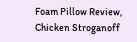Foam Pillow Review, Chicken Stroganoff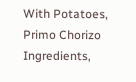With Potatoes, Primo Chorizo Ingredients,